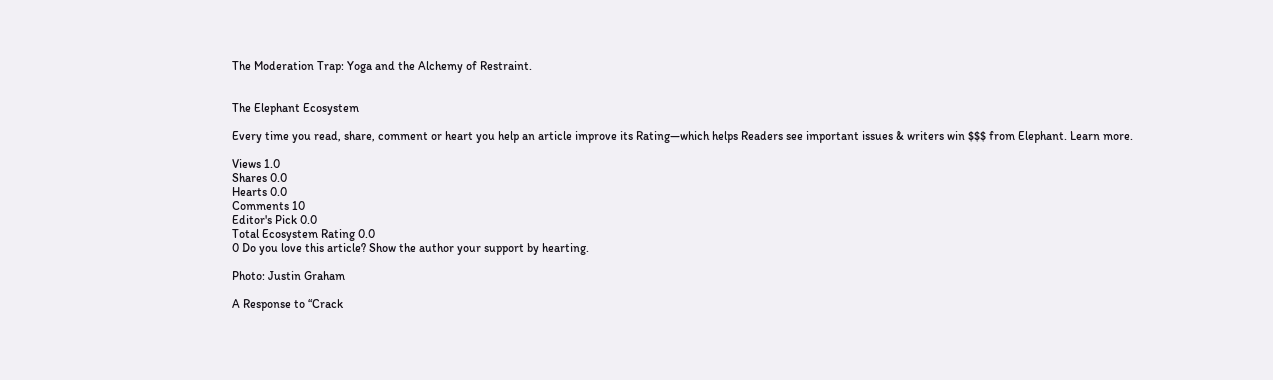The Moderation Trap: Yoga and the Alchemy of Restraint.


The Elephant Ecosystem

Every time you read, share, comment or heart you help an article improve its Rating—which helps Readers see important issues & writers win $$$ from Elephant. Learn more.

Views 1.0
Shares 0.0
Hearts 0.0
Comments 10
Editor's Pick 0.0
Total Ecosystem Rating 0.0
0 Do you love this article? Show the author your support by hearting.

Photo: Justin Graham

A Response to “Crack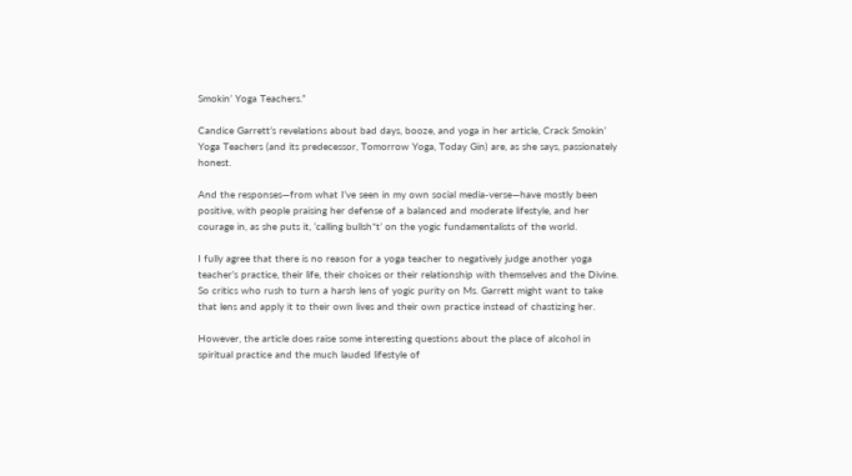Smokin’ Yoga Teachers.”

Candice Garrett’s revelations about bad days, booze, and yoga in her article, Crack Smokin’ Yoga Teachers (and its predecessor, Tomorrow Yoga, Today Gin) are, as she says, passionately honest.

And the responses—from what I’ve seen in my own social media-verse—have mostly been positive, with people praising her defense of a balanced and moderate lifestyle, and her courage in, as she puts it, ‘calling bullsh*t’ on the yogic fundamentalists of the world.

I fully agree that there is no reason for a yoga teacher to negatively judge another yoga teacher’s practice, their life, their choices or their relationship with themselves and the Divine. So critics who rush to turn a harsh lens of yogic purity on Ms. Garrett might want to take that lens and apply it to their own lives and their own practice instead of chastizing her.

However, the article does raise some interesting questions about the place of alcohol in spiritual practice and the much lauded lifestyle of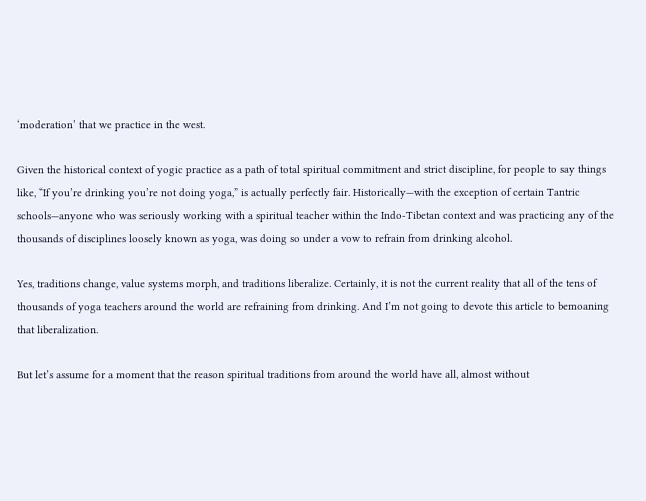‘moderation’ that we practice in the west.

Given the historical context of yogic practice as a path of total spiritual commitment and strict discipline, for people to say things like, “If you’re drinking you’re not doing yoga,” is actually perfectly fair. Historically—with the exception of certain Tantric schools—anyone who was seriously working with a spiritual teacher within the Indo-Tibetan context and was practicing any of the thousands of disciplines loosely known as yoga, was doing so under a vow to refrain from drinking alcohol.

Yes, traditions change, value systems morph, and traditions liberalize. Certainly, it is not the current reality that all of the tens of thousands of yoga teachers around the world are refraining from drinking. And I’m not going to devote this article to bemoaning that liberalization.

But let’s assume for a moment that the reason spiritual traditions from around the world have all, almost without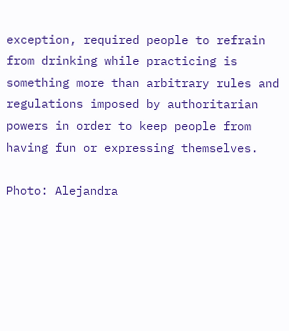exception, required people to refrain from drinking while practicing is something more than arbitrary rules and regulations imposed by authoritarian powers in order to keep people from having fun or expressing themselves.

Photo: Alejandra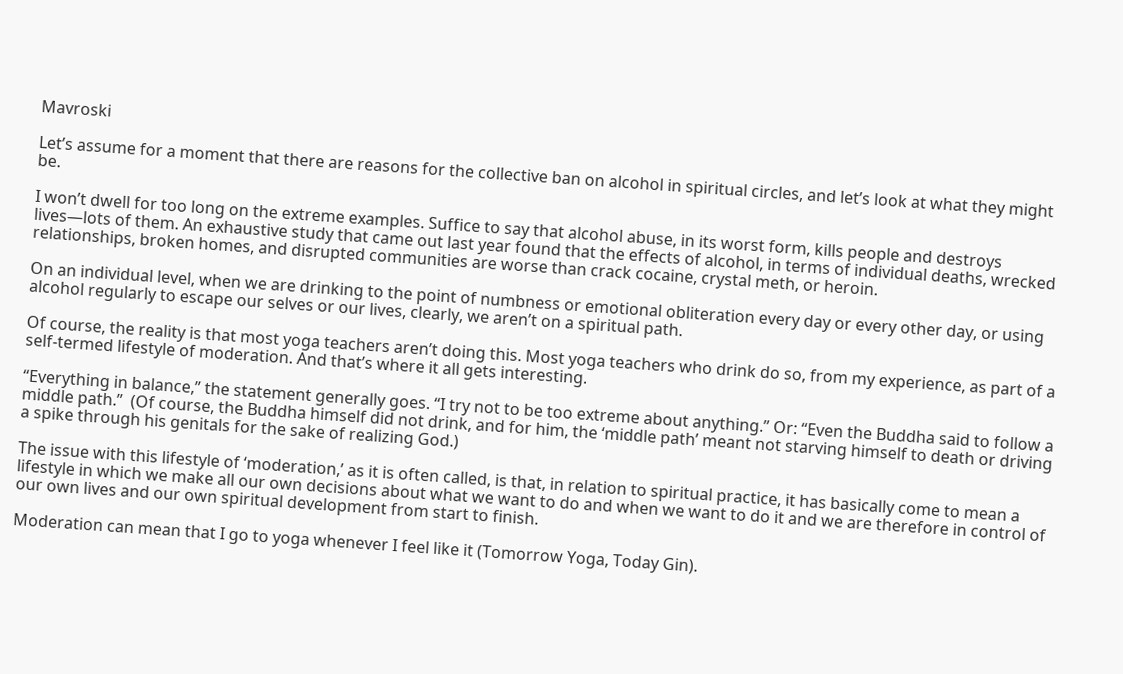Mavroski

Let’s assume for a moment that there are reasons for the collective ban on alcohol in spiritual circles, and let’s look at what they might be.

I won’t dwell for too long on the extreme examples. Suffice to say that alcohol abuse, in its worst form, kills people and destroys lives—lots of them. An exhaustive study that came out last year found that the effects of alcohol, in terms of individual deaths, wrecked relationships, broken homes, and disrupted communities are worse than crack cocaine, crystal meth, or heroin.

On an individual level, when we are drinking to the point of numbness or emotional obliteration every day or every other day, or using alcohol regularly to escape our selves or our lives, clearly, we aren’t on a spiritual path.

Of course, the reality is that most yoga teachers aren’t doing this. Most yoga teachers who drink do so, from my experience, as part of a self-termed lifestyle of moderation. And that’s where it all gets interesting.

“Everything in balance,” the statement generally goes. “I try not to be too extreme about anything.” Or: “Even the Buddha said to follow a middle path.”  (Of course, the Buddha himself did not drink, and for him, the ‘middle path’ meant not starving himself to death or driving a spike through his genitals for the sake of realizing God.)

The issue with this lifestyle of ‘moderation,’ as it is often called, is that, in relation to spiritual practice, it has basically come to mean a lifestyle in which we make all our own decisions about what we want to do and when we want to do it and we are therefore in control of our own lives and our own spiritual development from start to finish.

Moderation can mean that I go to yoga whenever I feel like it (Tomorrow Yoga, Today Gin).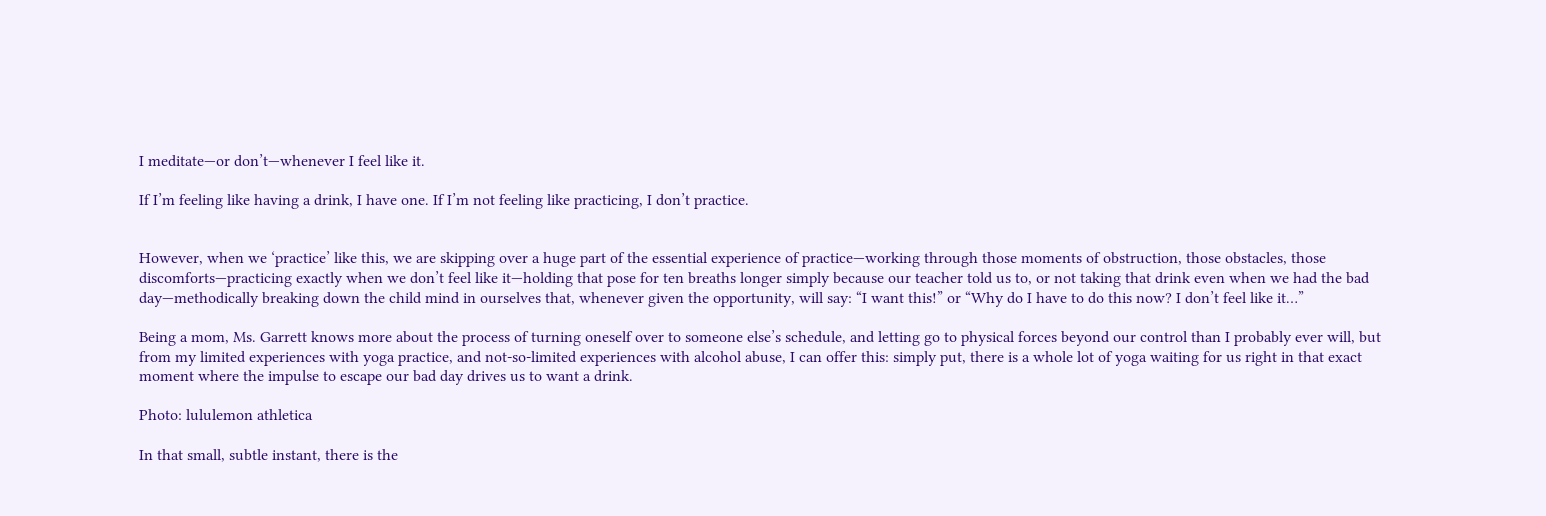I meditate—or don’t—whenever I feel like it.

If I’m feeling like having a drink, I have one. If I’m not feeling like practicing, I don’t practice.


However, when we ‘practice’ like this, we are skipping over a huge part of the essential experience of practice—working through those moments of obstruction, those obstacles, those discomforts—practicing exactly when we don’t feel like it—holding that pose for ten breaths longer simply because our teacher told us to, or not taking that drink even when we had the bad day—methodically breaking down the child mind in ourselves that, whenever given the opportunity, will say: “I want this!” or “Why do I have to do this now? I don’t feel like it…”

Being a mom, Ms. Garrett knows more about the process of turning oneself over to someone else’s schedule, and letting go to physical forces beyond our control than I probably ever will, but from my limited experiences with yoga practice, and not-so-limited experiences with alcohol abuse, I can offer this: simply put, there is a whole lot of yoga waiting for us right in that exact moment where the impulse to escape our bad day drives us to want a drink.

Photo: lululemon athletica

In that small, subtle instant, there is the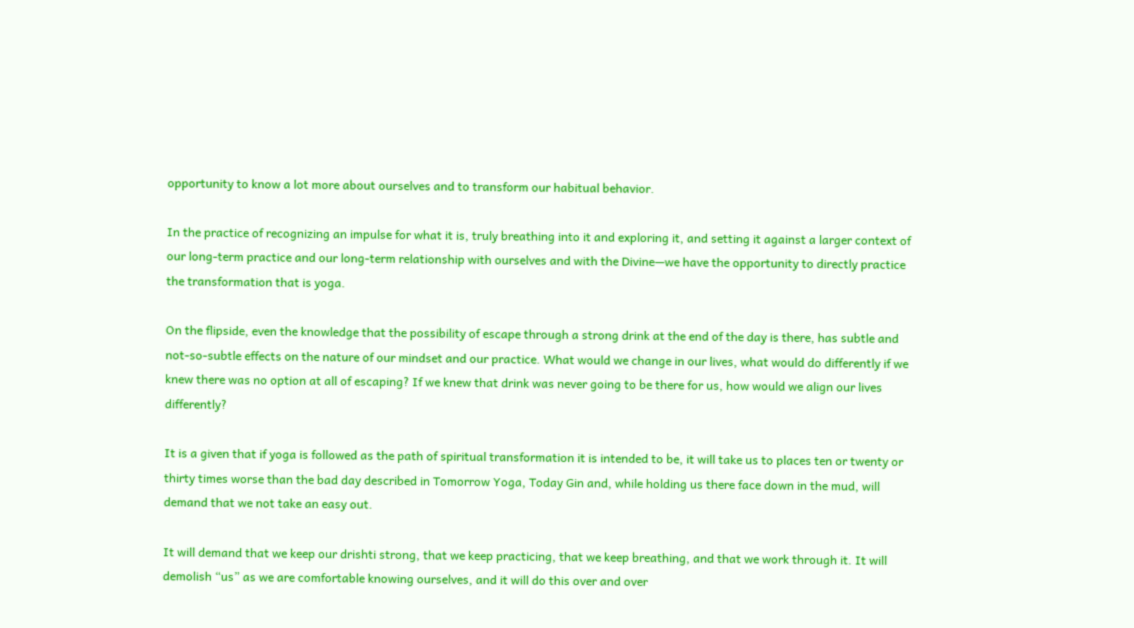opportunity to know a lot more about ourselves and to transform our habitual behavior.

In the practice of recognizing an impulse for what it is, truly breathing into it and exploring it, and setting it against a larger context of our long-term practice and our long-term relationship with ourselves and with the Divine—we have the opportunity to directly practice the transformation that is yoga.

On the flipside, even the knowledge that the possibility of escape through a strong drink at the end of the day is there, has subtle and not-so-subtle effects on the nature of our mindset and our practice. What would we change in our lives, what would do differently if we knew there was no option at all of escaping? If we knew that drink was never going to be there for us, how would we align our lives differently?

It is a given that if yoga is followed as the path of spiritual transformation it is intended to be, it will take us to places ten or twenty or thirty times worse than the bad day described in Tomorrow Yoga, Today Gin and, while holding us there face down in the mud, will demand that we not take an easy out.

It will demand that we keep our drishti strong, that we keep practicing, that we keep breathing, and that we work through it. It will demolish “us” as we are comfortable knowing ourselves, and it will do this over and over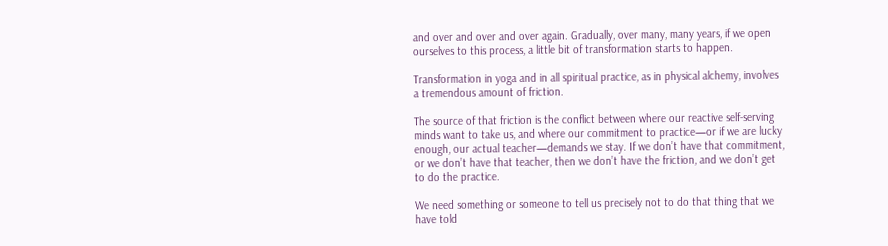and over and over and over again. Gradually, over many, many years, if we open ourselves to this process, a little bit of transformation starts to happen.

Transformation in yoga and in all spiritual practice, as in physical alchemy, involves a tremendous amount of friction.

The source of that friction is the conflict between where our reactive self-serving minds want to take us, and where our commitment to practice—or if we are lucky enough, our actual teacher—demands we stay. If we don’t have that commitment, or we don’t have that teacher, then we don’t have the friction, and we don’t get to do the practice.

We need something or someone to tell us precisely not to do that thing that we have told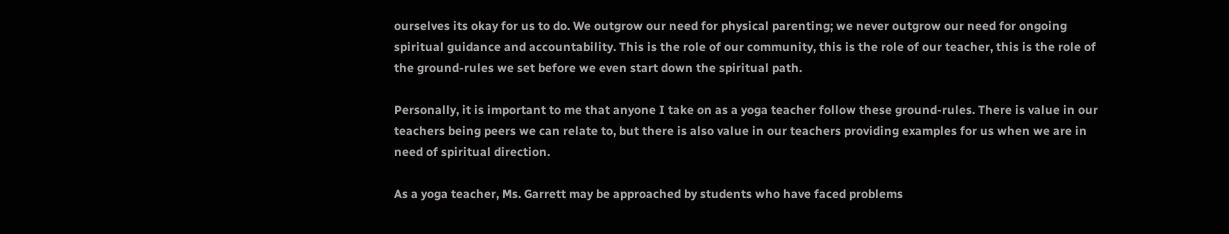ourselves its okay for us to do. We outgrow our need for physical parenting; we never outgrow our need for ongoing spiritual guidance and accountability. This is the role of our community, this is the role of our teacher, this is the role of the ground-rules we set before we even start down the spiritual path.

Personally, it is important to me that anyone I take on as a yoga teacher follow these ground-rules. There is value in our teachers being peers we can relate to, but there is also value in our teachers providing examples for us when we are in need of spiritual direction.

As a yoga teacher, Ms. Garrett may be approached by students who have faced problems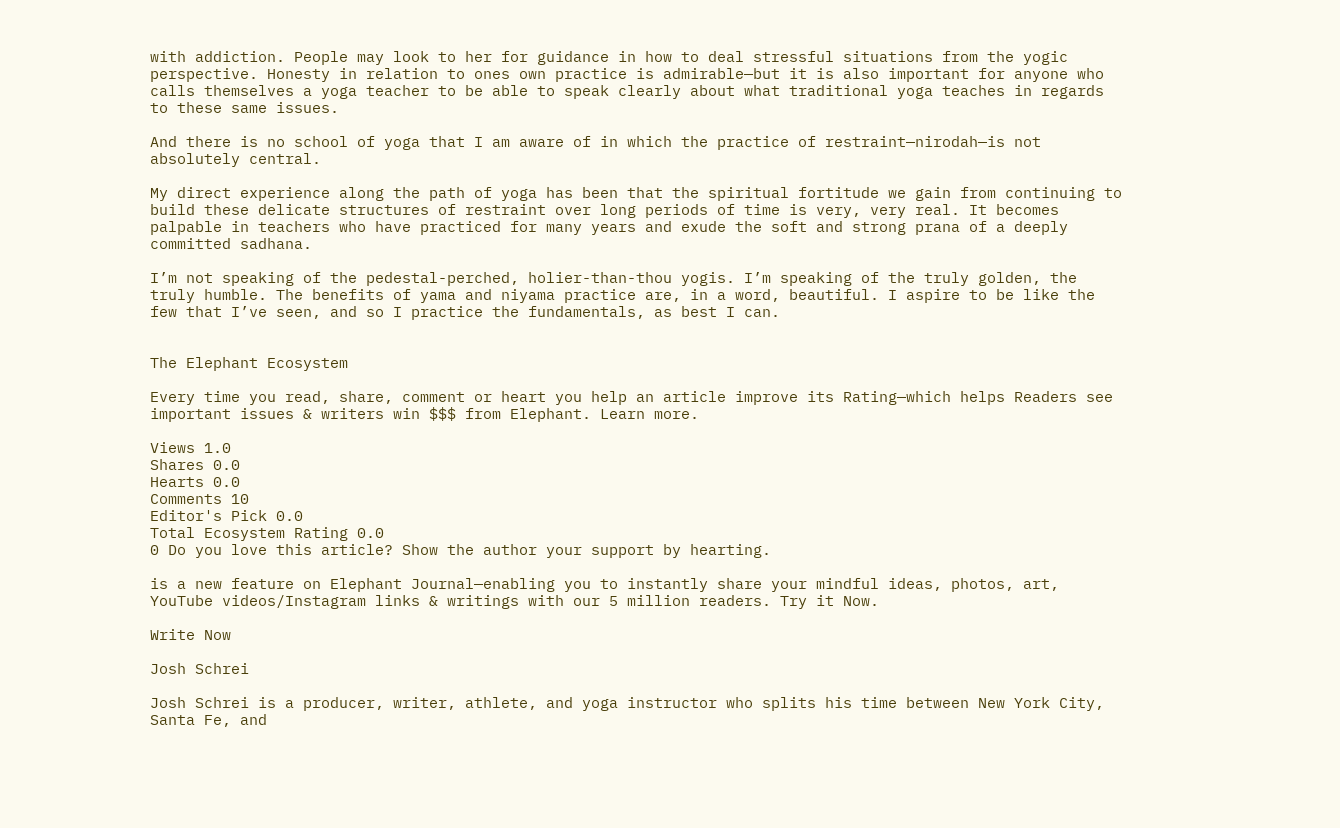with addiction. People may look to her for guidance in how to deal stressful situations from the yogic perspective. Honesty in relation to ones own practice is admirable—but it is also important for anyone who calls themselves a yoga teacher to be able to speak clearly about what traditional yoga teaches in regards to these same issues.

And there is no school of yoga that I am aware of in which the practice of restraint—nirodah—is not absolutely central.

My direct experience along the path of yoga has been that the spiritual fortitude we gain from continuing to build these delicate structures of restraint over long periods of time is very, very real. It becomes palpable in teachers who have practiced for many years and exude the soft and strong prana of a deeply committed sadhana.

I’m not speaking of the pedestal-perched, holier-than-thou yogis. I’m speaking of the truly golden, the truly humble. The benefits of yama and niyama practice are, in a word, beautiful. I aspire to be like the few that I’ve seen, and so I practice the fundamentals, as best I can.


The Elephant Ecosystem

Every time you read, share, comment or heart you help an article improve its Rating—which helps Readers see important issues & writers win $$$ from Elephant. Learn more.

Views 1.0
Shares 0.0
Hearts 0.0
Comments 10
Editor's Pick 0.0
Total Ecosystem Rating 0.0
0 Do you love this article? Show the author your support by hearting.

is a new feature on Elephant Journal—enabling you to instantly share your mindful ideas, photos, art, YouTube videos/Instagram links & writings with our 5 million readers. Try it Now.

Write Now

Josh Schrei

Josh Schrei is a producer, writer, athlete, and yoga instructor who splits his time between New York City, Santa Fe, and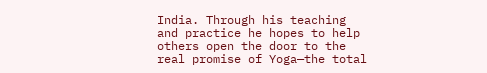India. Through his teaching and practice he hopes to help others open the door to the real promise of Yoga—the total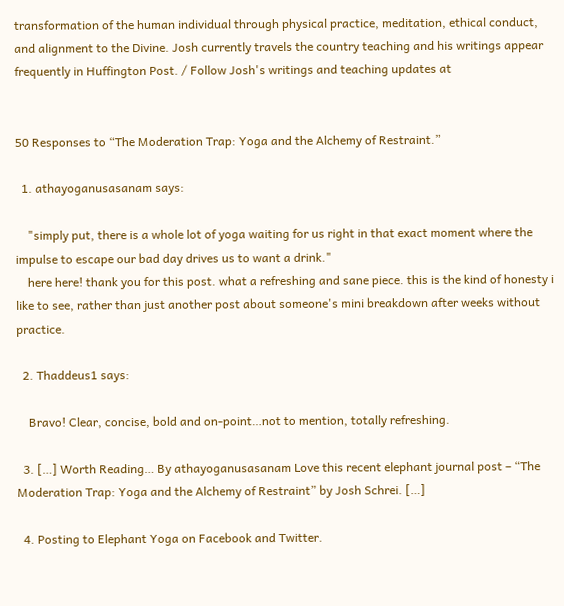transformation of the human individual through physical practice, meditation, ethical conduct, and alignment to the Divine. Josh currently travels the country teaching and his writings appear frequently in Huffington Post. / Follow Josh's writings and teaching updates at


50 Responses to “The Moderation Trap: Yoga and the Alchemy of Restraint.”

  1. athayoganusasanam says:

    "simply put, there is a whole lot of yoga waiting for us right in that exact moment where the impulse to escape our bad day drives us to want a drink."
    here here! thank you for this post. what a refreshing and sane piece. this is the kind of honesty i like to see, rather than just another post about someone's mini breakdown after weeks without practice.

  2. Thaddeus1 says:

    Bravo! Clear, concise, bold and on-point…not to mention, totally refreshing.

  3. […] Worth Reading… By athayoganusasanam Love this recent elephant journal post – “The Moderation Trap: Yoga and the Alchemy of Restraint” by Josh Schrei. […]

  4. Posting to Elephant Yoga on Facebook and Twitter.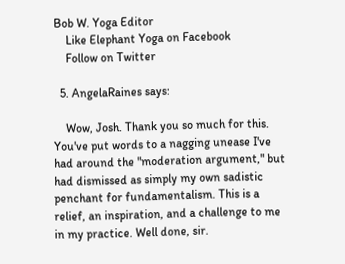Bob W. Yoga Editor
    Like Elephant Yoga on Facebook
    Follow on Twitter

  5. AngelaRaines says:

    Wow, Josh. Thank you so much for this. You've put words to a nagging unease I've had around the "moderation argument," but had dismissed as simply my own sadistic penchant for fundamentalism. This is a relief, an inspiration, and a challenge to me in my practice. Well done, sir.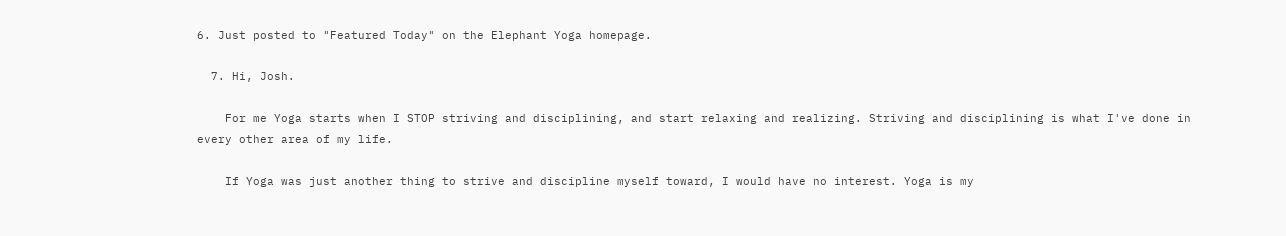6. Just posted to "Featured Today" on the Elephant Yoga homepage.

  7. Hi, Josh.

    For me Yoga starts when I STOP striving and disciplining, and start relaxing and realizing. Striving and disciplining is what I've done in every other area of my life.

    If Yoga was just another thing to strive and discipline myself toward, I would have no interest. Yoga is my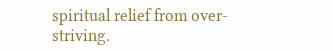spiritual relief from over-striving.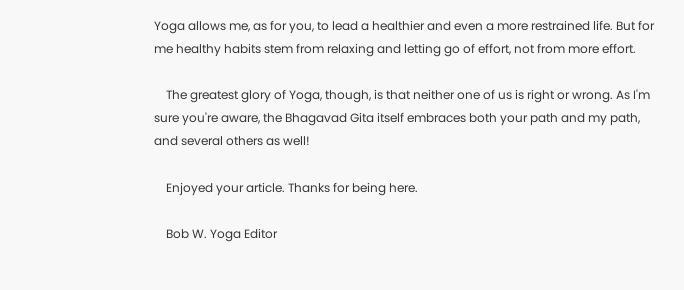Yoga allows me, as for you, to lead a healthier and even a more restrained life. But for me healthy habits stem from relaxing and letting go of effort, not from more effort.

    The greatest glory of Yoga, though, is that neither one of us is right or wrong. As I'm sure you're aware, the Bhagavad Gita itself embraces both your path and my path, and several others as well!

    Enjoyed your article. Thanks for being here.

    Bob W. Yoga Editor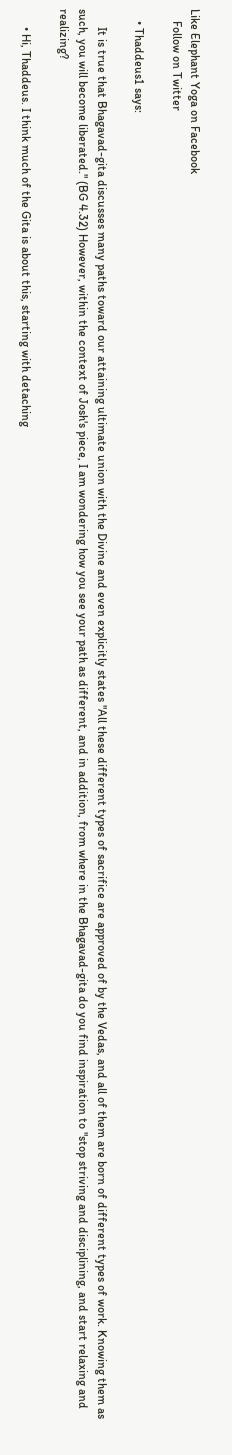Like Elephant Yoga on Facebook
    Follow on Twitter

    • Thaddeus1 says:

      It is true that Bhagavad-gita discusses many paths toward our attaining ultimate union with the Divine and even explicitly states "All these different types of sacrifice are approved of by the Vedas, and all of them are born of different types of work. Knowing them as such, you will become liberated." (BG 4.32) However, within the context of Josh's piece, I am wondering how you see your path as different, and in addition, from where in the Bhagavad-gita do you find inspiration to "stop striving and disciplining, and start relaxing and realizing?

      • Hi, Thaddeus. I think much of the Gita is about this, starting with detaching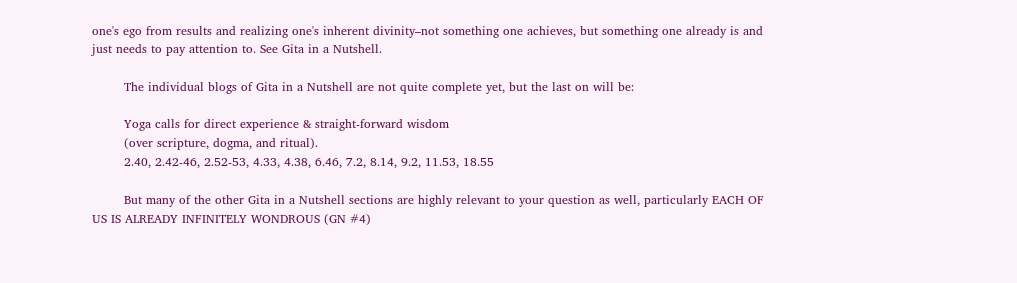one's ego from results and realizing one's inherent divinity–not something one achieves, but something one already is and just needs to pay attention to. See Gita in a Nutshell.

        The individual blogs of Gita in a Nutshell are not quite complete yet, but the last on will be:

        Yoga calls for direct experience & straight-forward wisdom
        (over scripture, dogma, and ritual).
        2.40, 2.42-46, 2.52-53, 4.33, 4.38, 6.46, 7.2, 8.14, 9.2, 11.53, 18.55

        But many of the other Gita in a Nutshell sections are highly relevant to your question as well, particularly EACH OF US IS ALREADY INFINITELY WONDROUS (GN #4)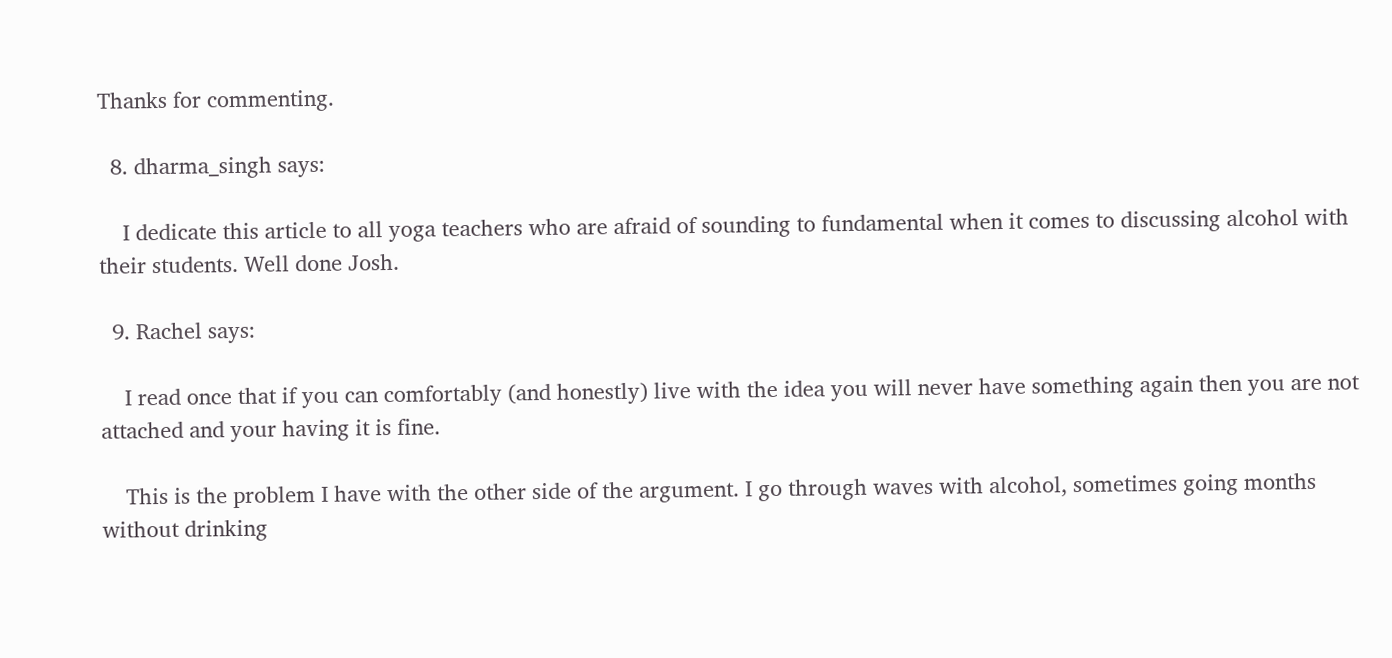Thanks for commenting.

  8. dharma_singh says:

    I dedicate this article to all yoga teachers who are afraid of sounding to fundamental when it comes to discussing alcohol with their students. Well done Josh.

  9. Rachel says:

    I read once that if you can comfortably (and honestly) live with the idea you will never have something again then you are not attached and your having it is fine.

    This is the problem I have with the other side of the argument. I go through waves with alcohol, sometimes going months without drinking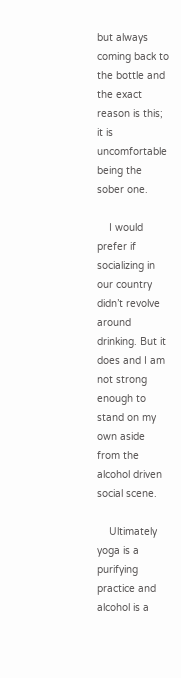but always coming back to the bottle and the exact reason is this; it is uncomfortable being the sober one.

    I would prefer if socializing in our country didn’t revolve around drinking. But it does and I am not strong enough to stand on my own aside from the alcohol driven social scene.

    Ultimately yoga is a purifying practice and alcohol is a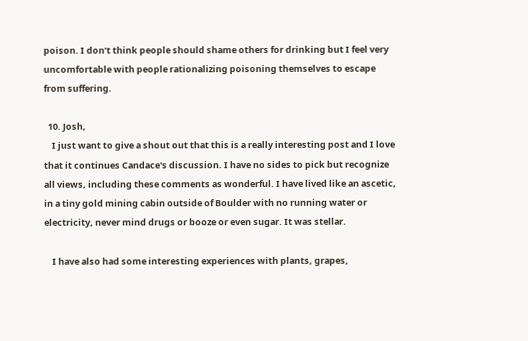poison. I don’t think people should shame others for drinking but I feel very uncomfortable with people rationalizing poisoning themselves to escape from suffering.

  10. Josh,
    I just want to give a shout out that this is a really interesting post and I love that it continues Candace's discussion. I have no sides to pick but recognize all views, including these comments as wonderful. I have lived like an ascetic, in a tiny gold mining cabin outside of Boulder with no running water or electricity, never mind drugs or booze or even sugar. It was stellar.

    I have also had some interesting experiences with plants, grapes,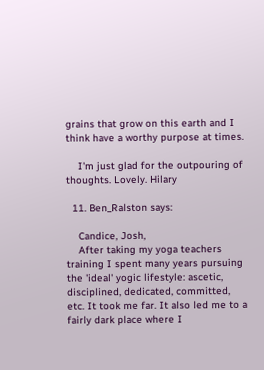grains that grow on this earth and I think have a worthy purpose at times.

    I'm just glad for the outpouring of thoughts. Lovely. Hilary

  11. Ben_Ralston says:

    Candice, Josh,
    After taking my yoga teachers training I spent many years pursuing the 'ideal' yogic lifestyle: ascetic, disciplined, dedicated, committed, etc. It took me far. It also led me to a fairly dark place where I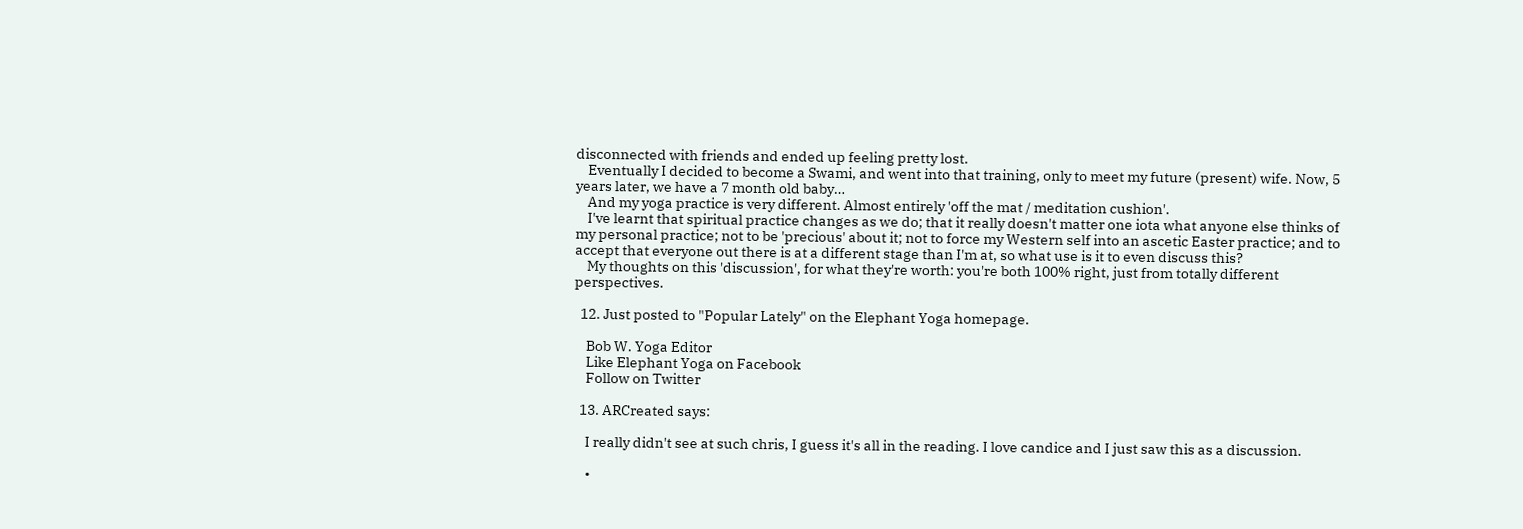disconnected with friends and ended up feeling pretty lost.
    Eventually I decided to become a Swami, and went into that training, only to meet my future (present) wife. Now, 5 years later, we have a 7 month old baby…
    And my yoga practice is very different. Almost entirely 'off the mat / meditation cushion'.
    I've learnt that spiritual practice changes as we do; that it really doesn't matter one iota what anyone else thinks of my personal practice; not to be 'precious' about it; not to force my Western self into an ascetic Easter practice; and to accept that everyone out there is at a different stage than I'm at, so what use is it to even discuss this?
    My thoughts on this 'discussion', for what they're worth: you're both 100% right, just from totally different perspectives.

  12. Just posted to "Popular Lately" on the Elephant Yoga homepage.

    Bob W. Yoga Editor
    Like Elephant Yoga on Facebook
    Follow on Twitter

  13. ARCreated says:

    I really didn't see at such chris, I guess it's all in the reading. I love candice and I just saw this as a discussion.

    •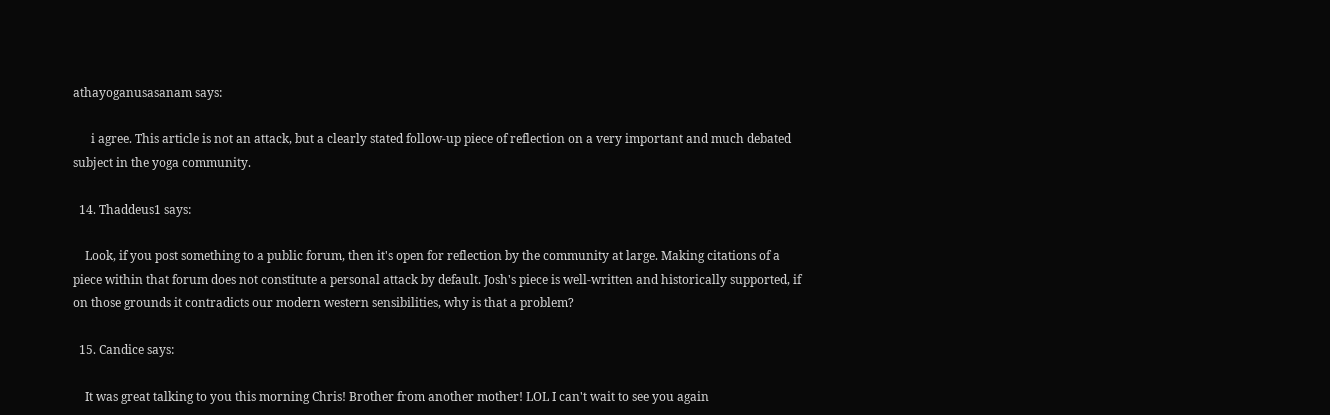athayoganusasanam says:

      i agree. This article is not an attack, but a clearly stated follow-up piece of reflection on a very important and much debated subject in the yoga community.

  14. Thaddeus1 says:

    Look, if you post something to a public forum, then it's open for reflection by the community at large. Making citations of a piece within that forum does not constitute a personal attack by default. Josh's piece is well-written and historically supported, if on those grounds it contradicts our modern western sensibilities, why is that a problem?

  15. Candice says:

    It was great talking to you this morning Chris! Brother from another mother! LOL I can't wait to see you again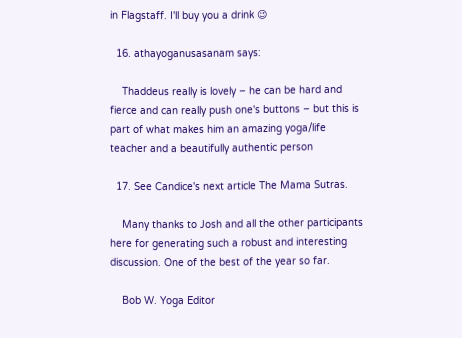in Flagstaff. I'll buy you a drink 😉

  16. athayoganusasanam says:

    Thaddeus really is lovely – he can be hard and fierce and can really push one's buttons – but this is part of what makes him an amazing yoga/life teacher and a beautifully authentic person

  17. See Candice's next article The Mama Sutras.

    Many thanks to Josh and all the other participants here for generating such a robust and interesting discussion. One of the best of the year so far.

    Bob W. Yoga Editor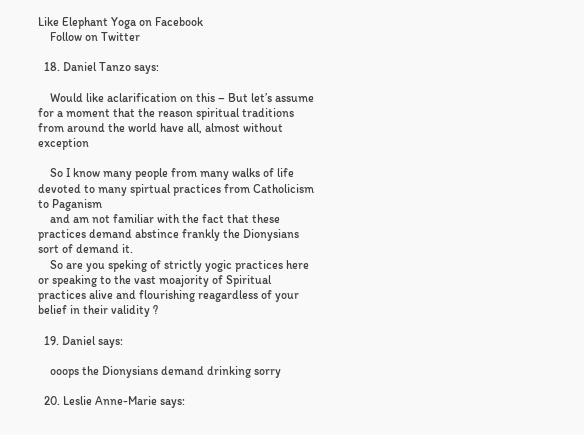Like Elephant Yoga on Facebook
    Follow on Twitter

  18. Daniel Tanzo says:

    Would like aclarification on this – But let’s assume for a moment that the reason spiritual traditions from around the world have all, almost without exception

    So I know many people from many walks of life devoted to many spirtual practices from Catholicism to Paganism
    and am not familiar with the fact that these practices demand abstince frankly the Dionysians sort of demand it.
    So are you speking of strictly yogic practices here or speaking to the vast moajority of Spiritual practices alive and flourishing reagardless of your belief in their validity ?

  19. Daniel says:

    ooops the Dionysians demand drinking sorry

  20. Leslie Anne-Marie says: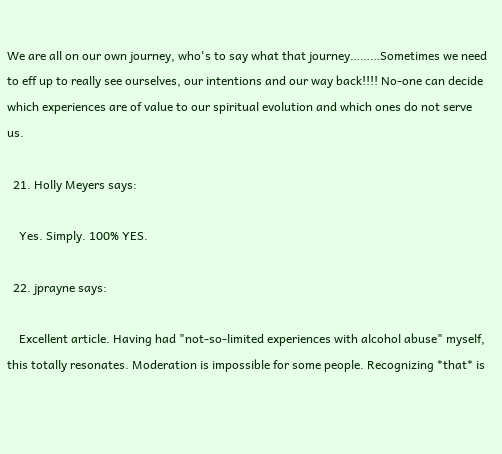We are all on our own journey, who's to say what that journey………Sometimes we need to eff up to really see ourselves, our intentions and our way back!!!! No-one can decide which experiences are of value to our spiritual evolution and which ones do not serve us.

  21. Holly Meyers says:

    Yes. Simply. 100% YES.

  22. jprayne says:

    Excellent article. Having had "not-so-limited experiences with alcohol abuse" myself, this totally resonates. Moderation is impossible for some people. Recognizing *that* is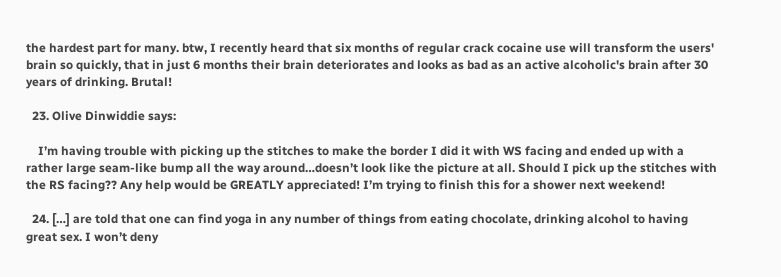the hardest part for many. btw, I recently heard that six months of regular crack cocaine use will transform the users' brain so quickly, that in just 6 months their brain deteriorates and looks as bad as an active alcoholic's brain after 30 years of drinking. Brutal!

  23. Olive Dinwiddie says:

    I’m having trouble with picking up the stitches to make the border I did it with WS facing and ended up with a rather large seam-like bump all the way around…doesn’t look like the picture at all. Should I pick up the stitches with the RS facing?? Any help would be GREATLY appreciated! I’m trying to finish this for a shower next weekend!

  24. […] are told that one can find yoga in any number of things from eating chocolate, drinking alcohol to having great sex. I won’t deny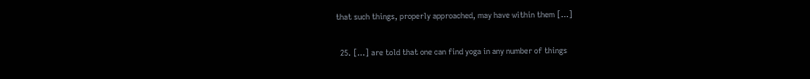that such things, properly approached, may have within them […]

  25. […] are told that one can find yoga in any number of things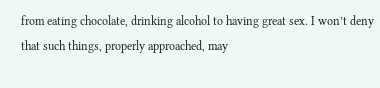from eating chocolate, drinking alcohol to having great sex. I won’t deny that such things, properly approached, may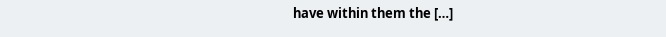have within them the […]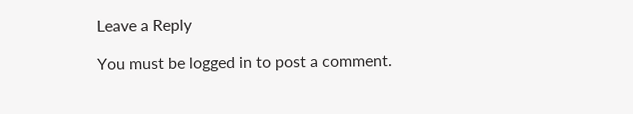Leave a Reply

You must be logged in to post a comment.